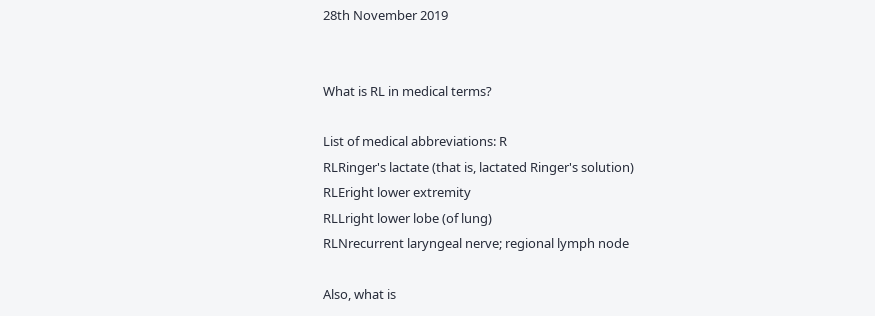28th November 2019


What is RL in medical terms?

List of medical abbreviations: R
RLRinger's lactate (that is, lactated Ringer's solution)
RLEright lower extremity
RLLright lower lobe (of lung)
RLNrecurrent laryngeal nerve; regional lymph node

Also, what is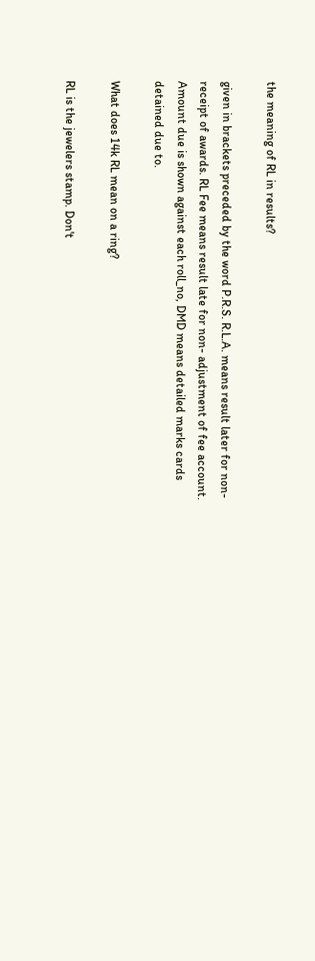the meaning of RL in results?

given in brackets preceded by the word P.R.S. R.L.A. means result later for non-receipt of awards. RL Fee means result late for non- adjustment of fee account. Amount due is shown against each roll_no, DMD means detailed marks cards detained due to.

What does 14k RL mean on a ring?

RL is the jewelers stamp. Don't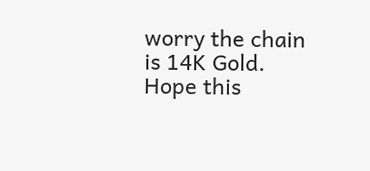worry the chain is 14K Gold. Hope this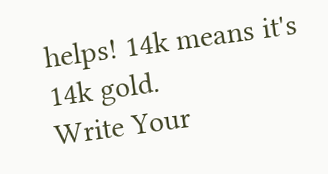helps! 14k means it's 14k gold.
Write Your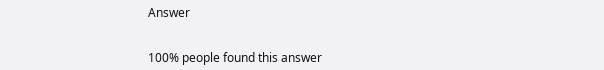Answer


100% people found this answer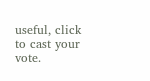useful, click to cast your vote.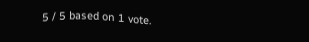5 / 5 based on 1 vote.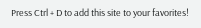Press Ctrl + D to add this site to your favorites!